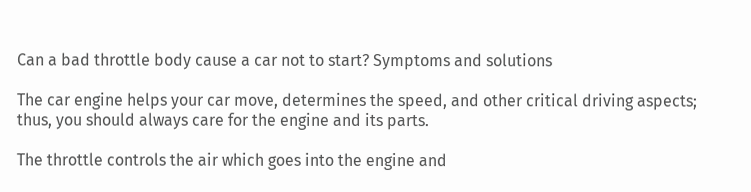Can a bad throttle body cause a car not to start? Symptoms and solutions

The car engine helps your car move, determines the speed, and other critical driving aspects; thus, you should always care for the engine and its parts.

The throttle controls the air which goes into the engine and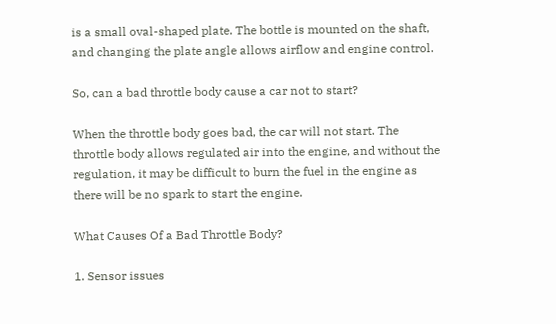is a small oval-shaped plate. The bottle is mounted on the shaft, and changing the plate angle allows airflow and engine control.

So, can a bad throttle body cause a car not to start?

When the throttle body goes bad, the car will not start. The throttle body allows regulated air into the engine, and without the regulation, it may be difficult to burn the fuel in the engine as there will be no spark to start the engine.

What Causes Of a Bad Throttle Body?

1. Sensor issues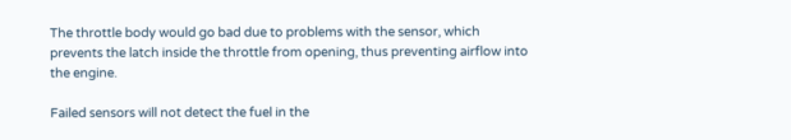The throttle body would go bad due to problems with the sensor, which prevents the latch inside the throttle from opening, thus preventing airflow into the engine.

Failed sensors will not detect the fuel in the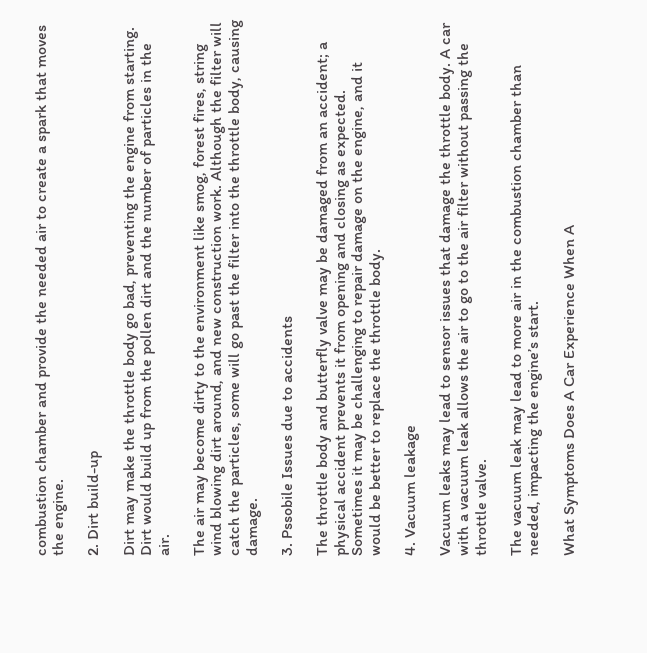combustion chamber and provide the needed air to create a spark that moves the engine.

2. Dirt build-up

Dirt may make the throttle body go bad, preventing the engine from starting. Dirt would build up from the pollen dirt and the number of particles in the air.

The air may become dirty to the environment like smog, forest fires, string wind blowing dirt around, and new construction work. Although the filter will catch the particles, some will go past the filter into the throttle body, causing damage.

3. Pssobile Issues due to accidents

The throttle body and butterfly valve may be damaged from an accident; a physical accident prevents it from opening and closing as expected. Sometimes it may be challenging to repair damage on the engine, and it would be better to replace the throttle body.

4. Vacuum leakage

Vacuum leaks may lead to sensor issues that damage the throttle body. A car with a vacuum leak allows the air to go to the air filter without passing the throttle valve.

The vacuum leak may lead to more air in the combustion chamber than needed, impacting the engine’s start.

What Symptoms Does A Car Experience When A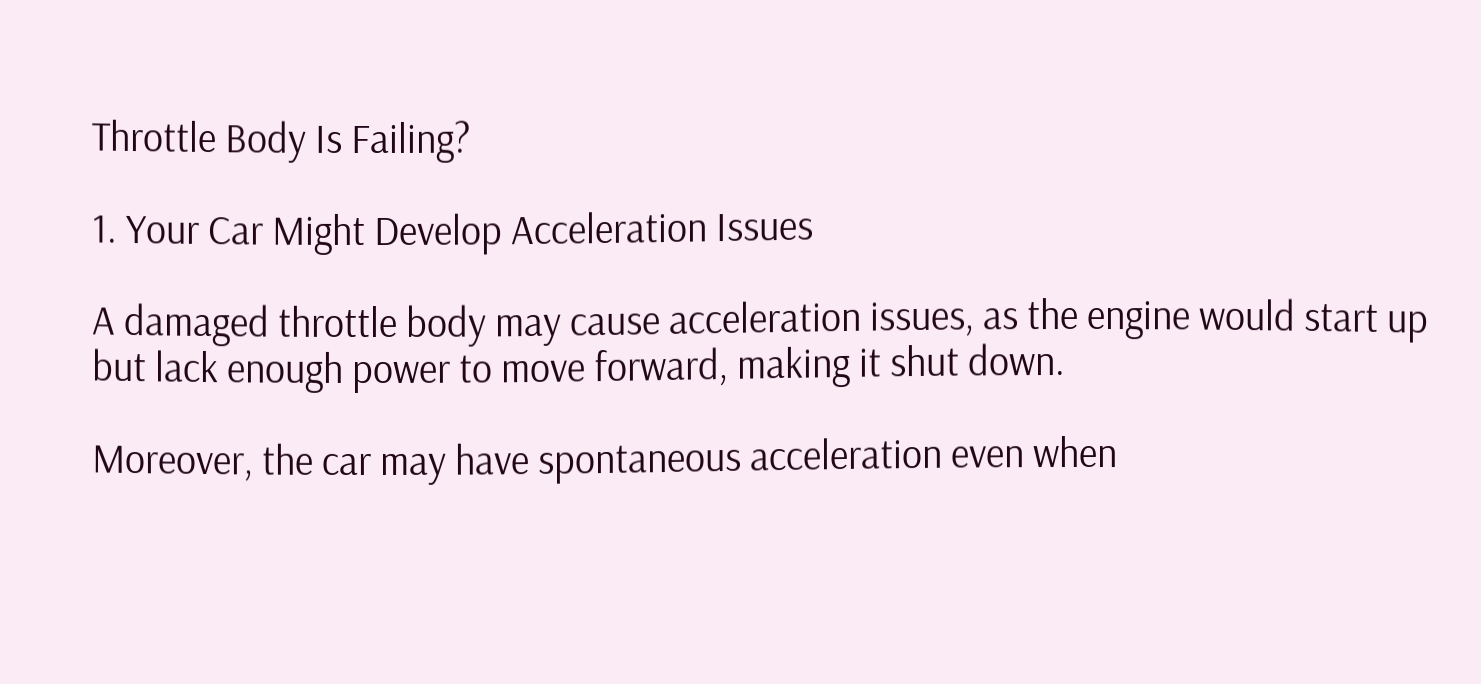Throttle Body Is Failing?

1. Your Car Might Develop Acceleration Issues

A damaged throttle body may cause acceleration issues, as the engine would start up but lack enough power to move forward, making it shut down.

Moreover, the car may have spontaneous acceleration even when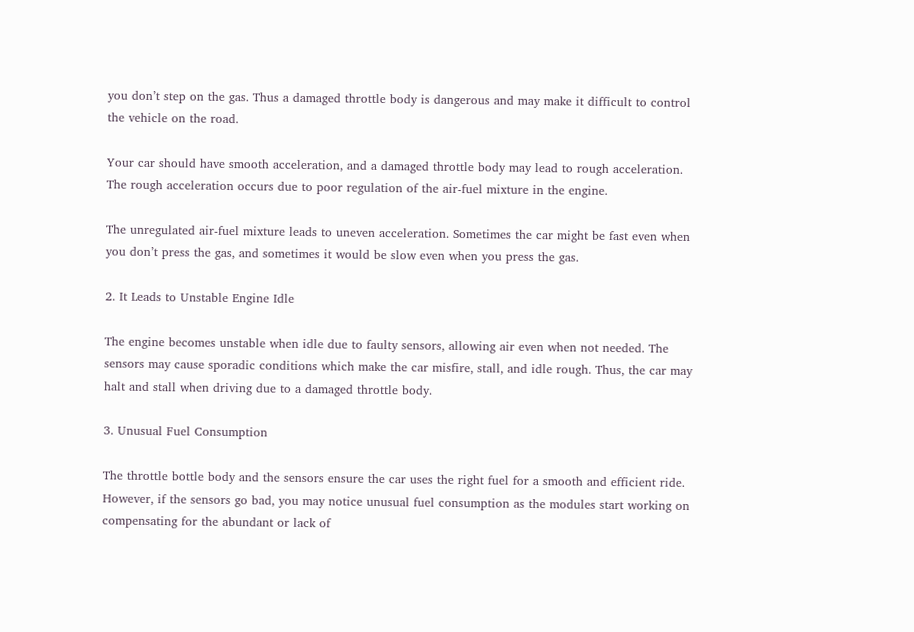you don’t step on the gas. Thus a damaged throttle body is dangerous and may make it difficult to control the vehicle on the road.

Your car should have smooth acceleration, and a damaged throttle body may lead to rough acceleration. The rough acceleration occurs due to poor regulation of the air-fuel mixture in the engine.

The unregulated air-fuel mixture leads to uneven acceleration. Sometimes the car might be fast even when you don’t press the gas, and sometimes it would be slow even when you press the gas.

2. It Leads to Unstable Engine Idle

The engine becomes unstable when idle due to faulty sensors, allowing air even when not needed. The sensors may cause sporadic conditions which make the car misfire, stall, and idle rough. Thus, the car may halt and stall when driving due to a damaged throttle body.

3. Unusual Fuel Consumption

The throttle bottle body and the sensors ensure the car uses the right fuel for a smooth and efficient ride. However, if the sensors go bad, you may notice unusual fuel consumption as the modules start working on compensating for the abundant or lack of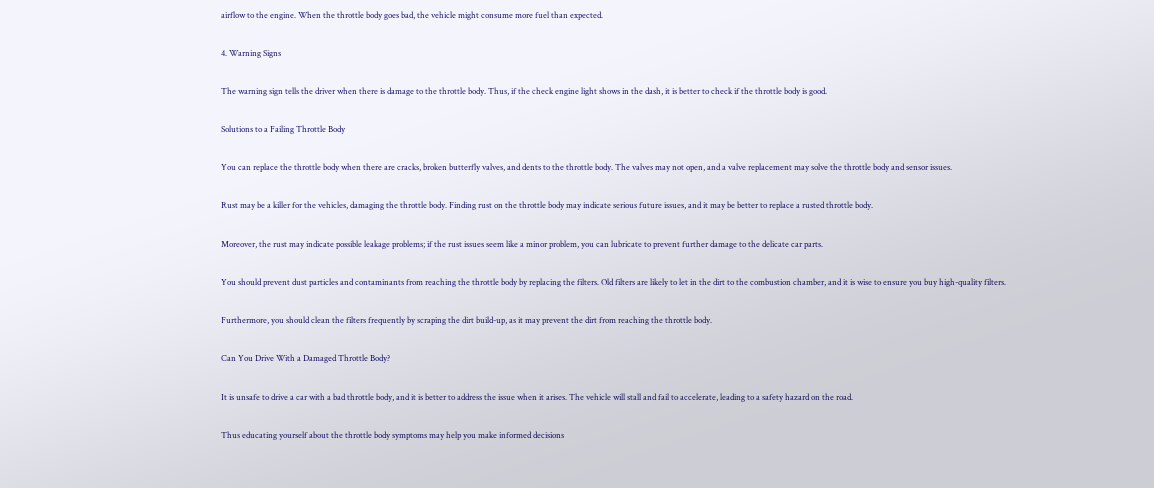airflow to the engine. When the throttle body goes bad, the vehicle might consume more fuel than expected.

4. Warning Signs

The warning sign tells the driver when there is damage to the throttle body. Thus, if the check engine light shows in the dash, it is better to check if the throttle body is good.

Solutions to a Failing Throttle Body

You can replace the throttle body when there are cracks, broken butterfly valves, and dents to the throttle body. The valves may not open, and a valve replacement may solve the throttle body and sensor issues.

Rust may be a killer for the vehicles, damaging the throttle body. Finding rust on the throttle body may indicate serious future issues, and it may be better to replace a rusted throttle body.

Moreover, the rust may indicate possible leakage problems; if the rust issues seem like a minor problem, you can lubricate to prevent further damage to the delicate car parts.

You should prevent dust particles and contaminants from reaching the throttle body by replacing the filters. Old filters are likely to let in the dirt to the combustion chamber, and it is wise to ensure you buy high-quality filters.

Furthermore, you should clean the filters frequently by scraping the dirt build-up, as it may prevent the dirt from reaching the throttle body.

Can You Drive With a Damaged Throttle Body?

It is unsafe to drive a car with a bad throttle body, and it is better to address the issue when it arises. The vehicle will stall and fail to accelerate, leading to a safety hazard on the road.

Thus educating yourself about the throttle body symptoms may help you make informed decisions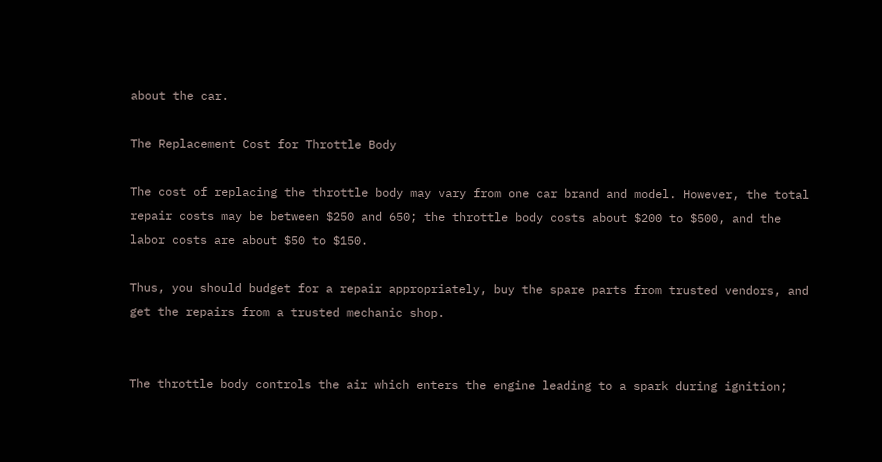about the car.

The Replacement Cost for Throttle Body

The cost of replacing the throttle body may vary from one car brand and model. However, the total repair costs may be between $250 and 650; the throttle body costs about $200 to $500, and the labor costs are about $50 to $150.

Thus, you should budget for a repair appropriately, buy the spare parts from trusted vendors, and get the repairs from a trusted mechanic shop.


The throttle body controls the air which enters the engine leading to a spark during ignition;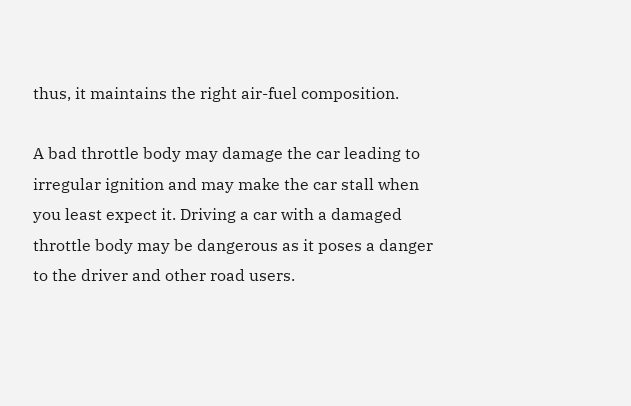thus, it maintains the right air-fuel composition.

A bad throttle body may damage the car leading to irregular ignition and may make the car stall when you least expect it. Driving a car with a damaged throttle body may be dangerous as it poses a danger to the driver and other road users.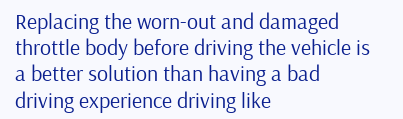Replacing the worn-out and damaged throttle body before driving the vehicle is a better solution than having a bad driving experience driving like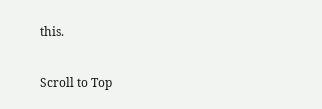this.

Scroll to Top